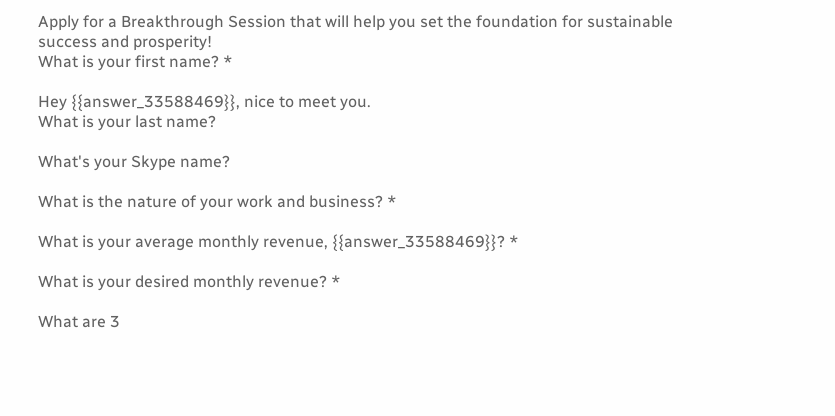Apply for a Breakthrough Session that will help you set the foundation for sustainable success and prosperity!
What is your first name? *

Hey {{answer_33588469}}, nice to meet you.
What is your last name?

What's your Skype name?

What is the nature of your work and business? *

What is your average monthly revenue, {{answer_33588469}}? *

What is your desired monthly revenue? *

What are 3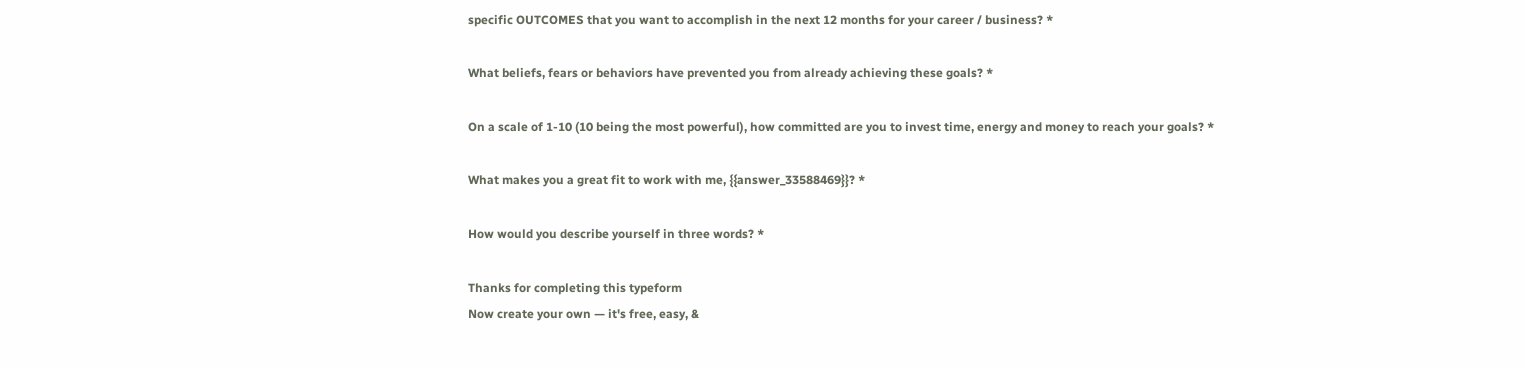specific OUTCOMES that you want to accomplish in the next 12 months for your career / business? *

What beliefs, fears or behaviors have prevented you from already achieving these goals? *

On a scale of 1-10 (10 being the most powerful), how committed are you to invest time, energy and money to reach your goals? *

What makes you a great fit to work with me, {{answer_33588469}}? *

How would you describe yourself in three words? *

Thanks for completing this typeform
Now create your own — it's free, easy, &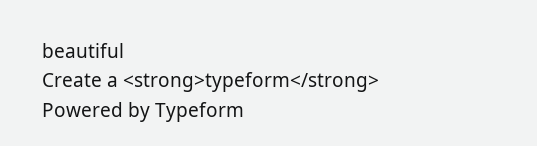beautiful
Create a <strong>typeform</strong>
Powered by Typeform